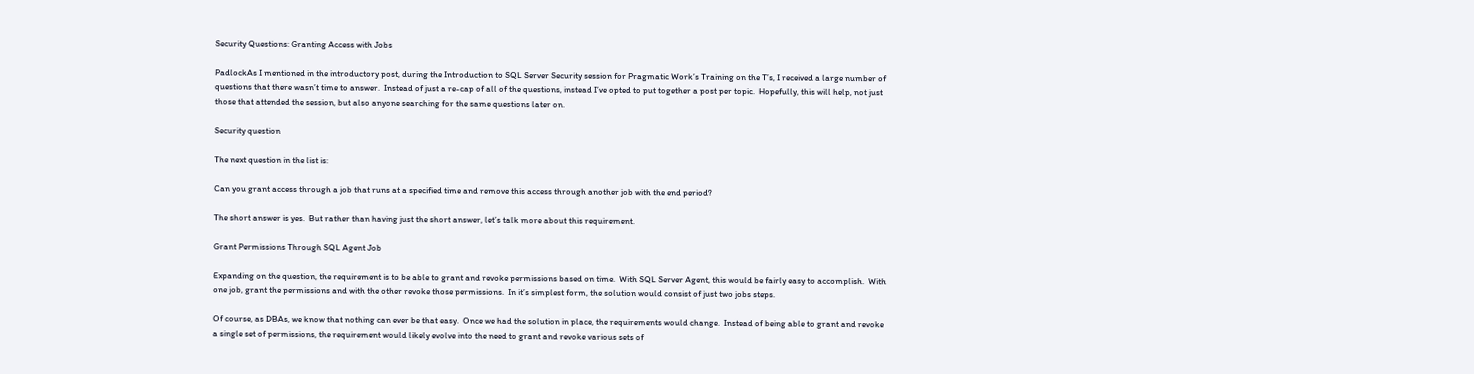Security Questions: Granting Access with Jobs

PadlockAs I mentioned in the introductory post, during the Introduction to SQL Server Security session for Pragmatic Work’s Training on the T’s, I received a large number of questions that there wasn’t time to answer.  Instead of just a re-cap of all of the questions, instead I’ve opted to put together a post per topic.  Hopefully, this will help, not just those that attended the session, but also anyone searching for the same questions later on.

Security question

The next question in the list is:

Can you grant access through a job that runs at a specified time and remove this access through another job with the end period?

The short answer is yes.  But rather than having just the short answer, let’s talk more about this requirement.

Grant Permissions Through SQL Agent Job

Expanding on the question, the requirement is to be able to grant and revoke permissions based on time.  With SQL Server Agent, this would be fairly easy to accomplish.  With one job, grant the permissions and with the other revoke those permissions.  In it’s simplest form, the solution would consist of just two jobs steps.

Of course, as DBAs, we know that nothing can ever be that easy.  Once we had the solution in place, the requirements would change.  Instead of being able to grant and revoke a single set of permissions, the requirement would likely evolve into the need to grant and revoke various sets of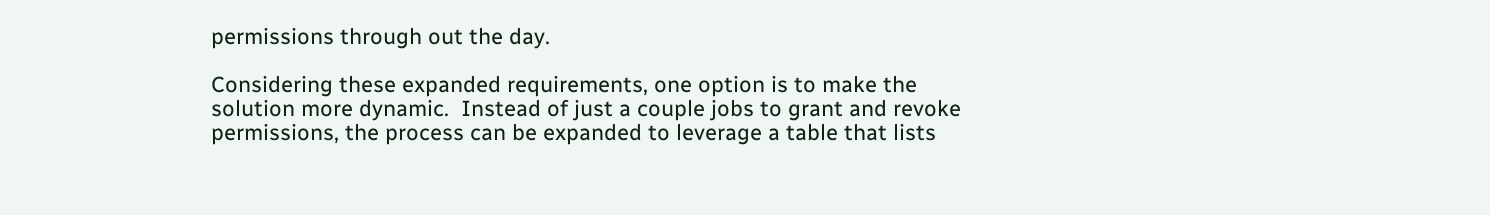permissions through out the day.

Considering these expanded requirements, one option is to make the solution more dynamic.  Instead of just a couple jobs to grant and revoke permissions, the process can be expanded to leverage a table that lists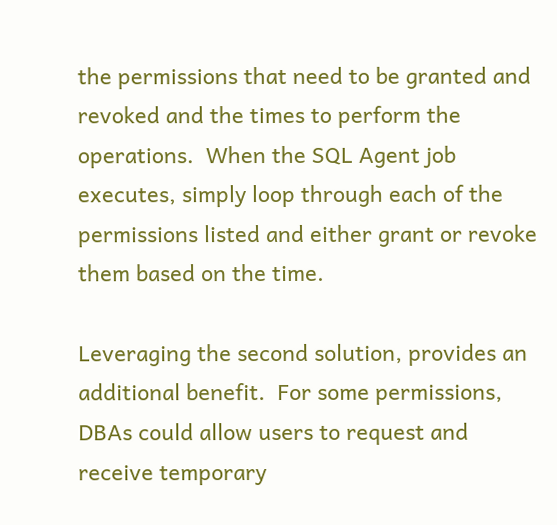the permissions that need to be granted and revoked and the times to perform the operations.  When the SQL Agent job executes, simply loop through each of the permissions listed and either grant or revoke them based on the time.

Leveraging the second solution, provides an additional benefit.  For some permissions, DBAs could allow users to request and receive temporary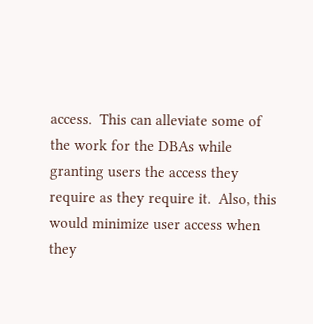access.  This can alleviate some of the work for the DBAs while granting users the access they require as they require it.  Also, this would minimize user access when they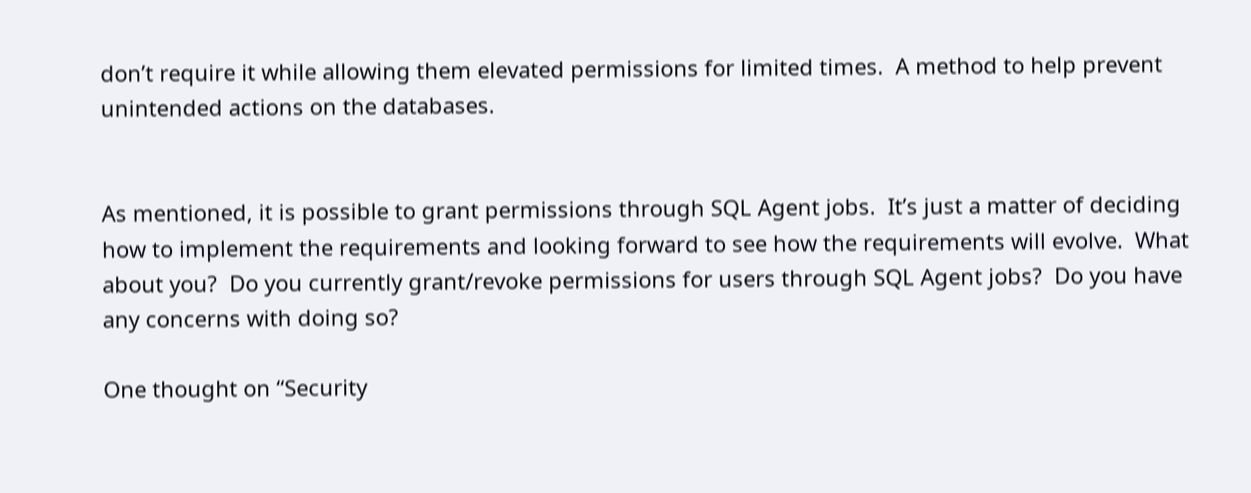don’t require it while allowing them elevated permissions for limited times.  A method to help prevent unintended actions on the databases.


As mentioned, it is possible to grant permissions through SQL Agent jobs.  It’s just a matter of deciding how to implement the requirements and looking forward to see how the requirements will evolve.  What about you?  Do you currently grant/revoke permissions for users through SQL Agent jobs?  Do you have any concerns with doing so?

One thought on “Security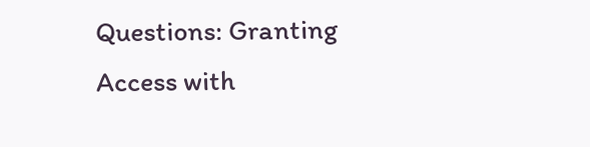Questions: Granting Access with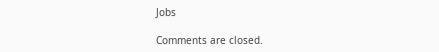Jobs

Comments are closed.